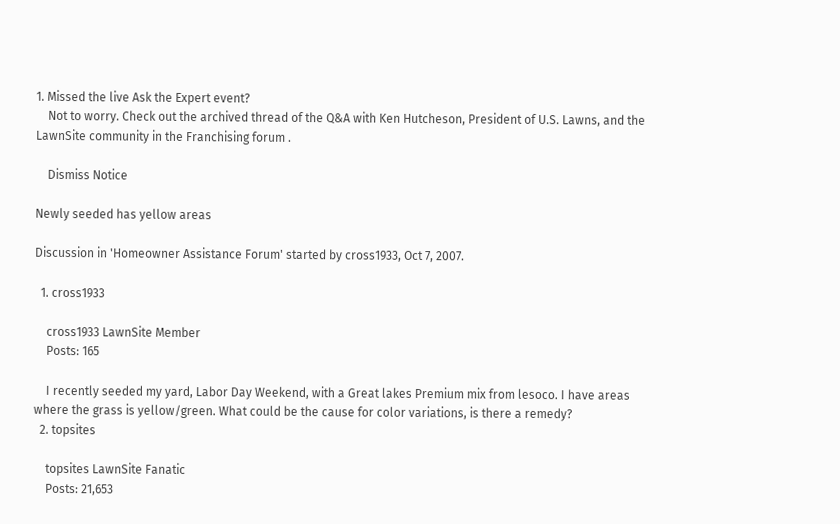1. Missed the live Ask the Expert event?
    Not to worry. Check out the archived thread of the Q&A with Ken Hutcheson, President of U.S. Lawns, and the LawnSite community in the Franchising forum .

    Dismiss Notice

Newly seeded has yellow areas

Discussion in 'Homeowner Assistance Forum' started by cross1933, Oct 7, 2007.

  1. cross1933

    cross1933 LawnSite Member
    Posts: 165

    I recently seeded my yard, Labor Day Weekend, with a Great lakes Premium mix from lesoco. I have areas where the grass is yellow/green. What could be the cause for color variations, is there a remedy?
  2. topsites

    topsites LawnSite Fanatic
    Posts: 21,653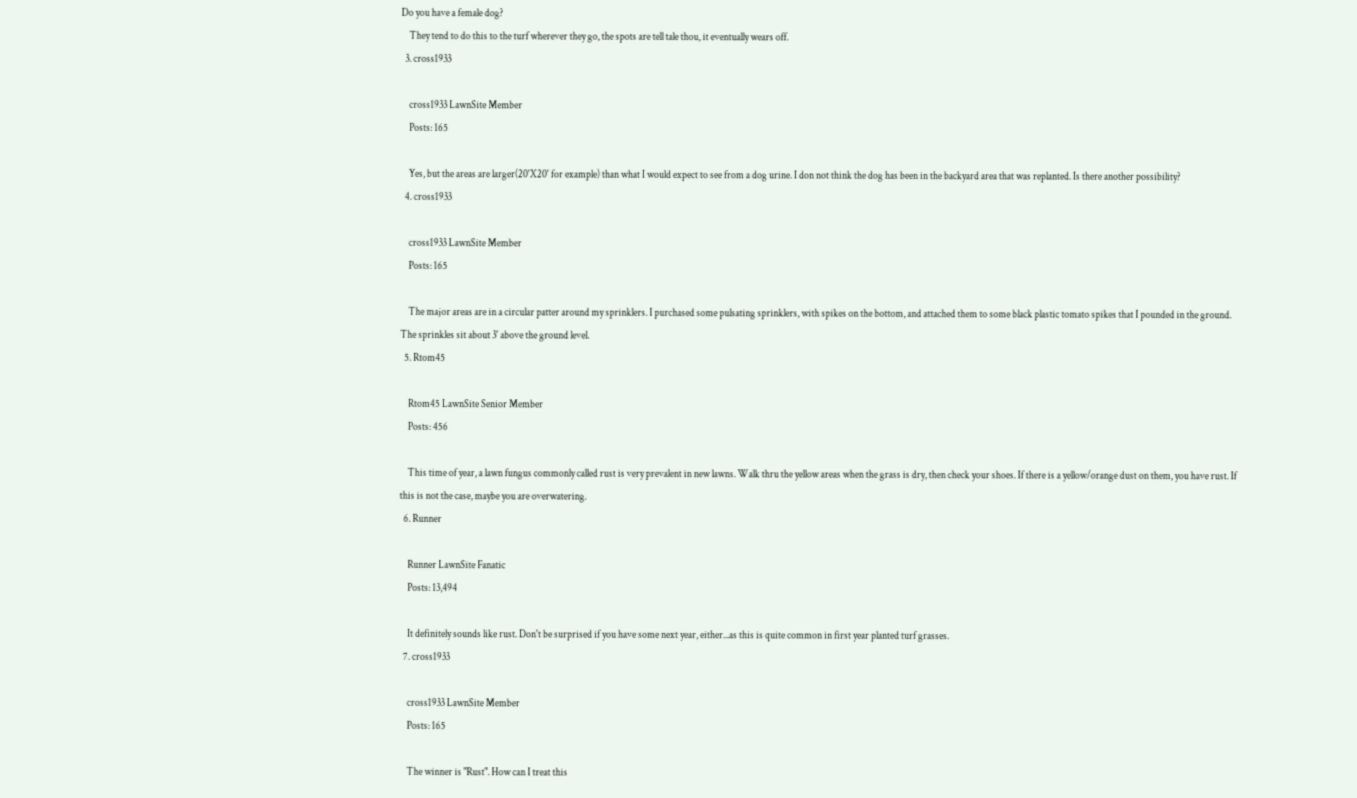Do you have a female dog?
    They tend to do this to the turf wherever they go, the spots are tell tale thou, it eventually wears off.
  3. cross1933

    cross1933 LawnSite Member
    Posts: 165

    Yes, but the areas are larger(20'X20' for example) than what I would expect to see from a dog urine. I don not think the dog has been in the backyard area that was replanted. Is there another possibility?
  4. cross1933

    cross1933 LawnSite Member
    Posts: 165

    The major areas are in a circular patter around my sprinklers. I purchased some pulsating sprinklers, with spikes on the bottom, and attached them to some black plastic tomato spikes that I pounded in the ground. The sprinkles sit about 3' above the ground level.
  5. Rtom45

    Rtom45 LawnSite Senior Member
    Posts: 456

    This time of year, a lawn fungus commonly called rust is very prevalent in new lawns. Walk thru the yellow areas when the grass is dry, then check your shoes. If there is a yellow/orange dust on them, you have rust. If this is not the case, maybe you are overwatering.
  6. Runner

    Runner LawnSite Fanatic
    Posts: 13,494

    It definitely sounds like rust. Don't be surprised if you have some next year, either...as this is quite common in first year planted turf grasses.
  7. cross1933

    cross1933 LawnSite Member
    Posts: 165

    The winner is "Rust". How can I treat this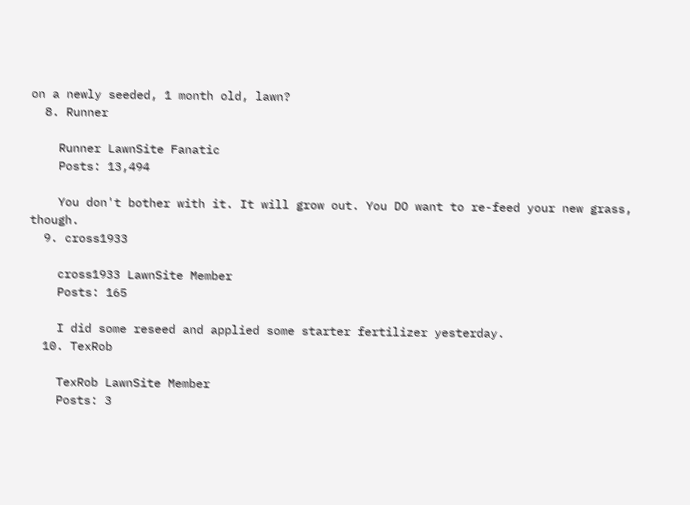on a newly seeded, 1 month old, lawn?
  8. Runner

    Runner LawnSite Fanatic
    Posts: 13,494

    You don't bother with it. It will grow out. You DO want to re-feed your new grass, though.
  9. cross1933

    cross1933 LawnSite Member
    Posts: 165

    I did some reseed and applied some starter fertilizer yesterday.
  10. TexRob

    TexRob LawnSite Member
    Posts: 3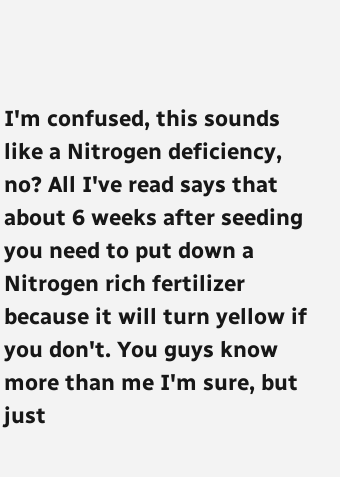I'm confused, this sounds like a Nitrogen deficiency, no? All I've read says that about 6 weeks after seeding you need to put down a Nitrogen rich fertilizer because it will turn yellow if you don't. You guys know more than me I'm sure, but just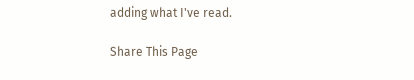adding what I've read.

Share This Page